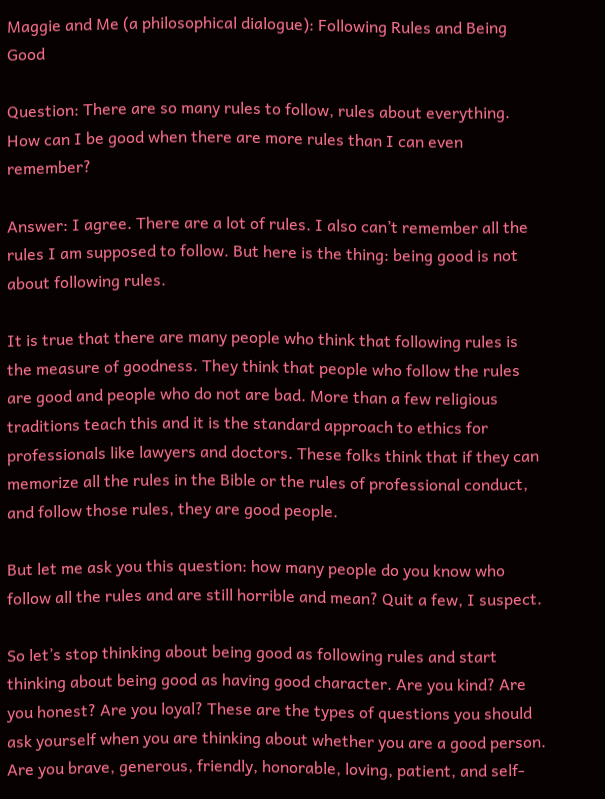Maggie and Me (a philosophical dialogue): Following Rules and Being Good

Question: There are so many rules to follow, rules about everything. How can I be good when there are more rules than I can even remember?

Answer: I agree. There are a lot of rules. I also can’t remember all the rules I am supposed to follow. But here is the thing: being good is not about following rules.

It is true that there are many people who think that following rules is the measure of goodness. They think that people who follow the rules are good and people who do not are bad. More than a few religious traditions teach this and it is the standard approach to ethics for professionals like lawyers and doctors. These folks think that if they can memorize all the rules in the Bible or the rules of professional conduct, and follow those rules, they are good people.

But let me ask you this question: how many people do you know who follow all the rules and are still horrible and mean? Quit a few, I suspect.

So let’s stop thinking about being good as following rules and start thinking about being good as having good character. Are you kind? Are you honest? Are you loyal? These are the types of questions you should ask yourself when you are thinking about whether you are a good person. Are you brave, generous, friendly, honorable, loving, patient, and self-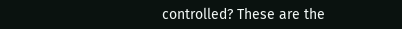controlled? These are the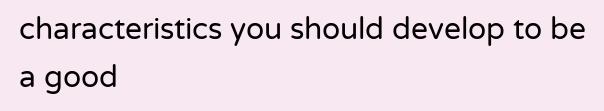characteristics you should develop to be a good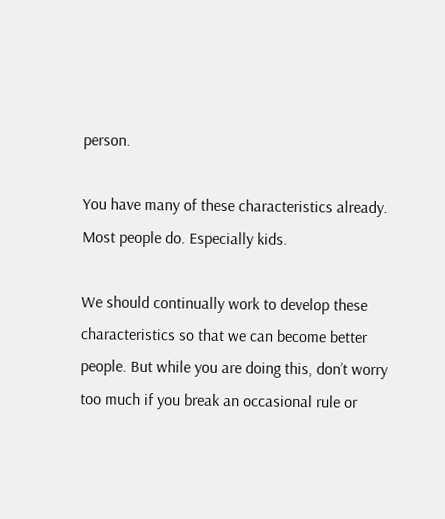person.

You have many of these characteristics already. Most people do. Especially kids.

We should continually work to develop these characteristics so that we can become better people. But while you are doing this, don’t worry too much if you break an occasional rule or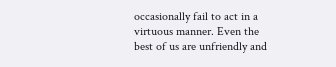occasionally fail to act in a virtuous manner. Even the best of us are unfriendly and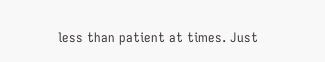less than patient at times. Just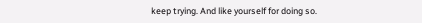keep trying. And like yourself for doing so.